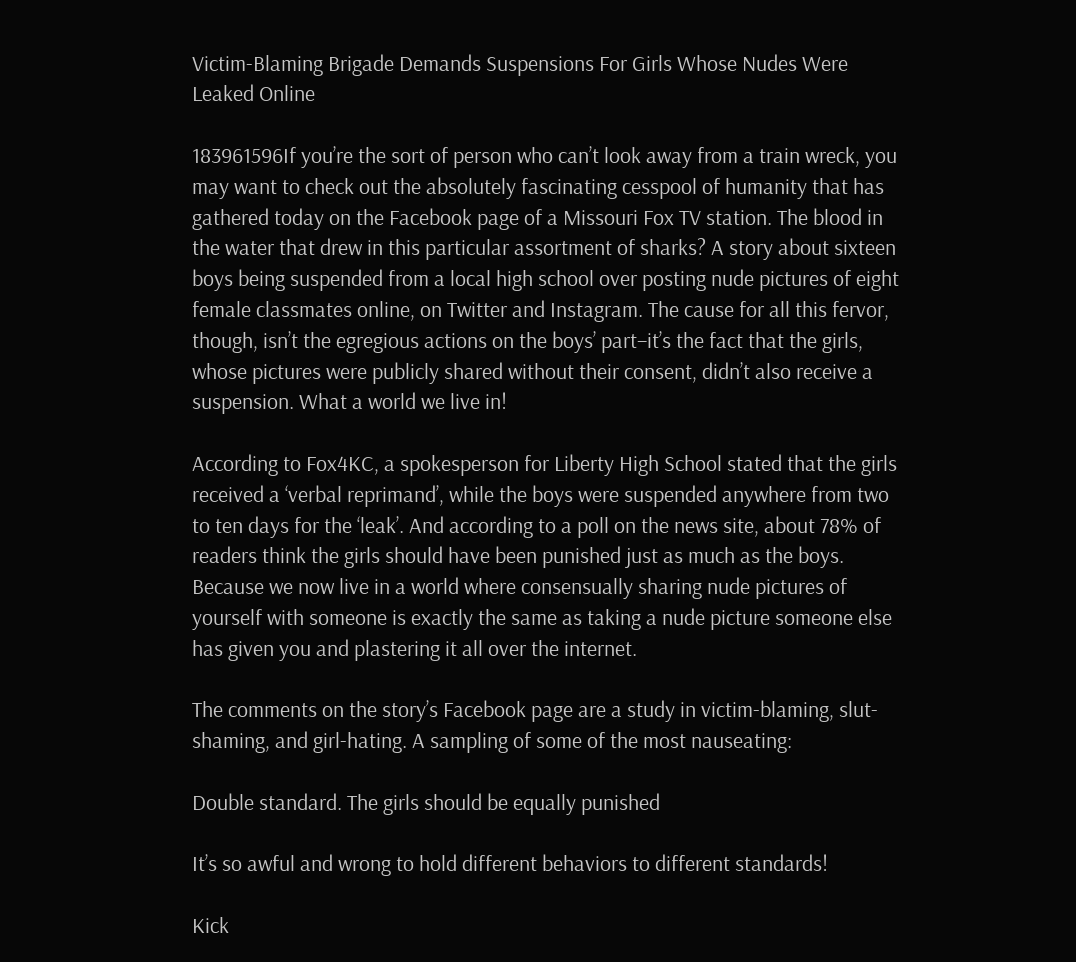Victim-Blaming Brigade Demands Suspensions For Girls Whose Nudes Were Leaked Online

183961596If you’re the sort of person who can’t look away from a train wreck, you may want to check out the absolutely fascinating cesspool of humanity that has gathered today on the Facebook page of a Missouri Fox TV station. The blood in the water that drew in this particular assortment of sharks? A story about sixteen boys being suspended from a local high school over posting nude pictures of eight female classmates online, on Twitter and Instagram. The cause for all this fervor, though, isn’t the egregious actions on the boys’ part–it’s the fact that the girls, whose pictures were publicly shared without their consent, didn’t also receive a suspension. What a world we live in!

According to Fox4KC, a spokesperson for Liberty High School stated that the girls received a ‘verbal reprimand’, while the boys were suspended anywhere from two to ten days for the ‘leak’. And according to a poll on the news site, about 78% of readers think the girls should have been punished just as much as the boys. Because we now live in a world where consensually sharing nude pictures of yourself with someone is exactly the same as taking a nude picture someone else has given you and plastering it all over the internet.

The comments on the story’s Facebook page are a study in victim-blaming, slut-shaming, and girl-hating. A sampling of some of the most nauseating:

Double standard. The girls should be equally punished

It’s so awful and wrong to hold different behaviors to different standards!

Kick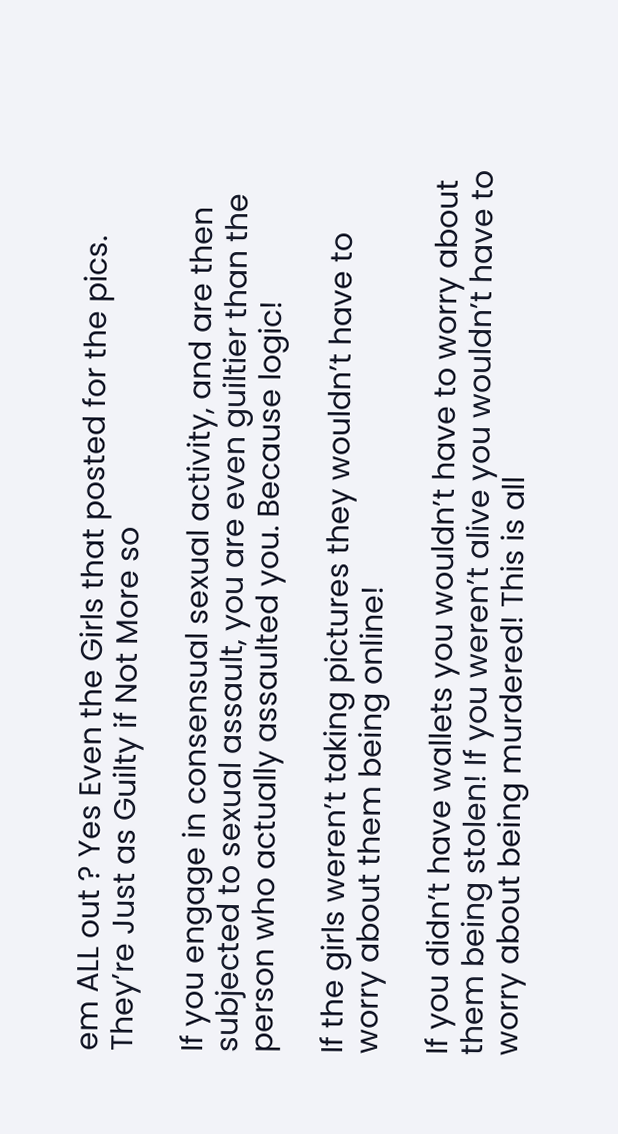em ALL out ? Yes Even the Girls that posted for the pics. They’re Just as Guilty if Not More so

If you engage in consensual sexual activity, and are then subjected to sexual assault, you are even guiltier than the person who actually assaulted you. Because logic!

If the girls weren’t taking pictures they wouldn’t have to worry about them being online!

If you didn’t have wallets you wouldn’t have to worry about them being stolen! If you weren’t alive you wouldn’t have to worry about being murdered! This is all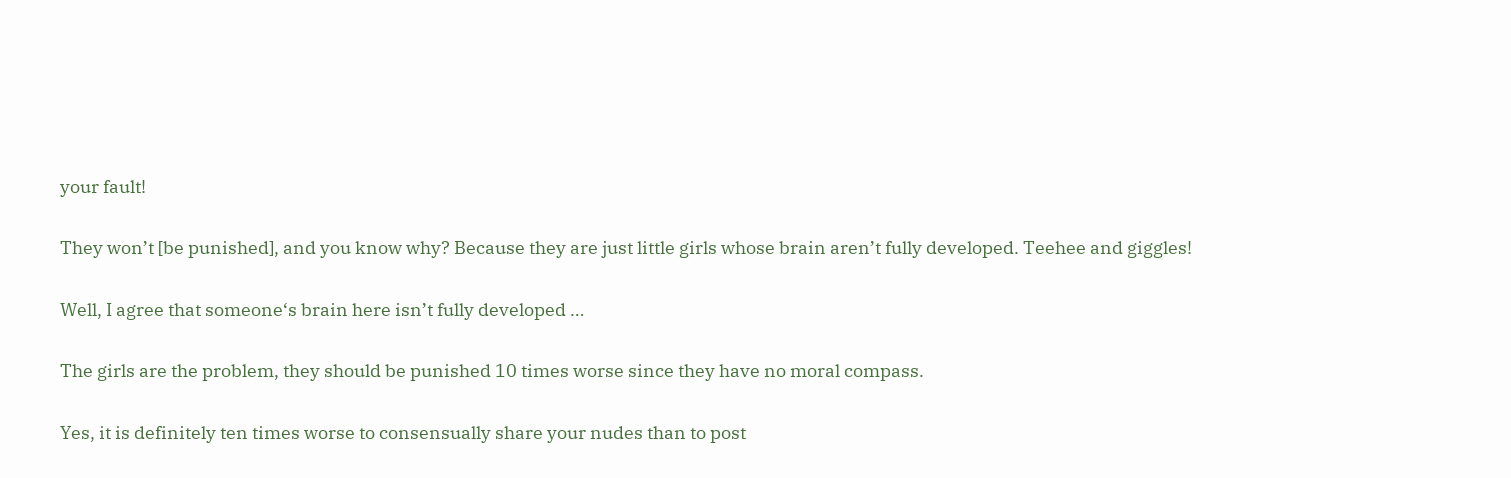your fault!

They won’t [be punished], and you know why? Because they are just little girls whose brain aren’t fully developed. Teehee and giggles!

Well, I agree that someone‘s brain here isn’t fully developed …

The girls are the problem, they should be punished 10 times worse since they have no moral compass.

Yes, it is definitely ten times worse to consensually share your nudes than to post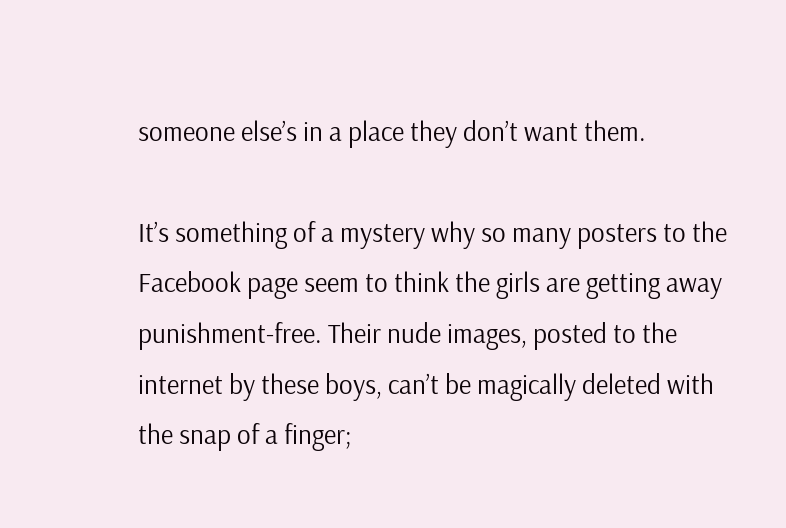someone else’s in a place they don’t want them.

It’s something of a mystery why so many posters to the Facebook page seem to think the girls are getting away punishment-free. Their nude images, posted to the internet by these boys, can’t be magically deleted with the snap of a finger;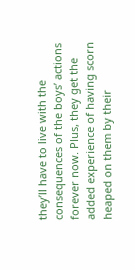they’ll have to live with the consequences of the boys’ actions forever now. Plus, they get the added experience of having scorn heaped on them by their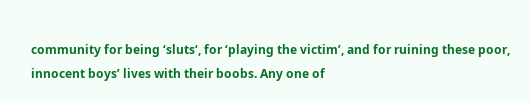community for being ‘sluts‘, for ‘playing the victim’, and for ruining these poor, innocent boys’ lives with their boobs. Any one of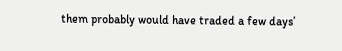them probably would have traded a few days’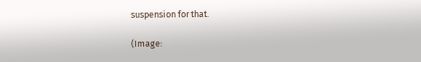suspension for that.

(Image: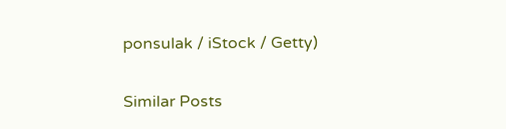ponsulak / iStock / Getty)

Similar Posts